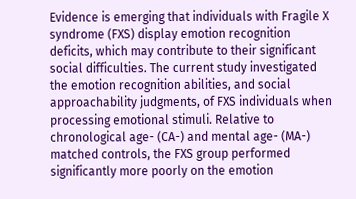Evidence is emerging that individuals with Fragile X syndrome (FXS) display emotion recognition deficits, which may contribute to their significant social difficulties. The current study investigated the emotion recognition abilities, and social approachability judgments, of FXS individuals when processing emotional stimuli. Relative to chronological age- (CA-) and mental age- (MA-) matched controls, the FXS group performed significantly more poorly on the emotion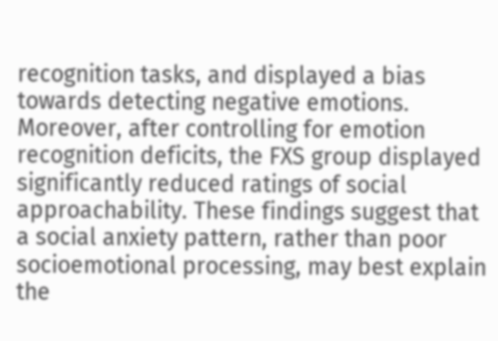recognition tasks, and displayed a bias towards detecting negative emotions. Moreover, after controlling for emotion recognition deficits, the FXS group displayed significantly reduced ratings of social approachability. These findings suggest that a social anxiety pattern, rather than poor socioemotional processing, may best explain the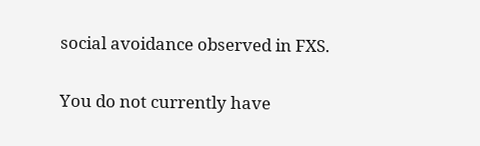social avoidance observed in FXS.

You do not currently have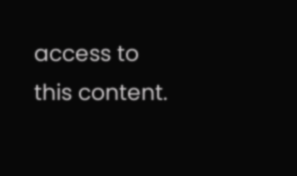access to this content.